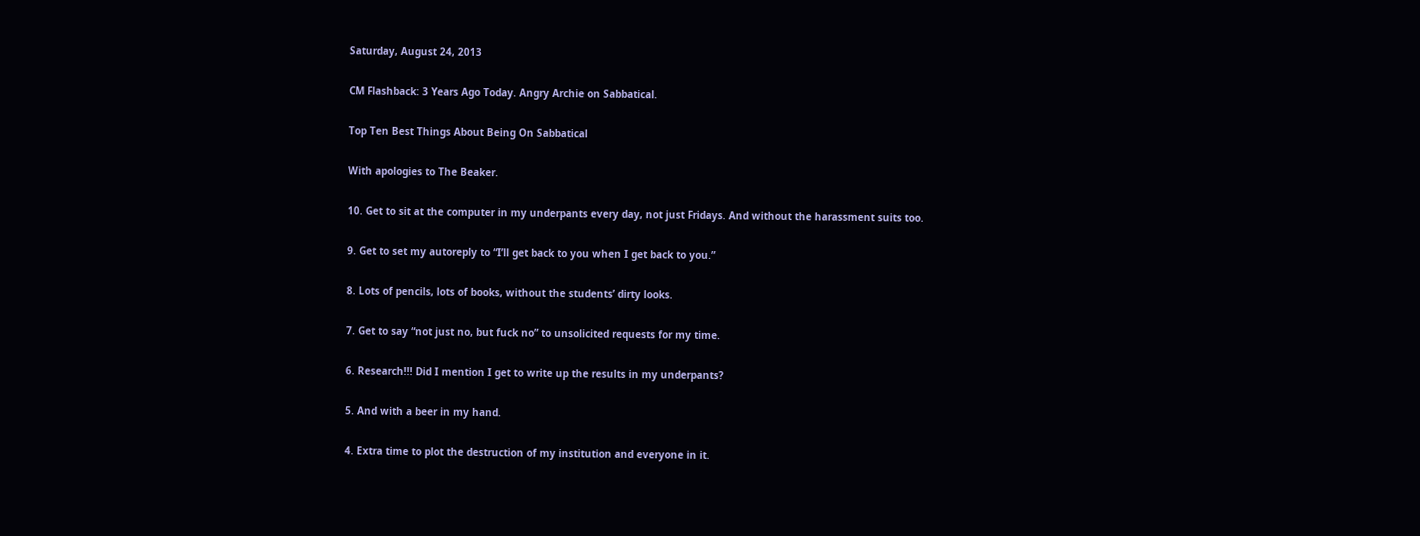Saturday, August 24, 2013

CM Flashback: 3 Years Ago Today. Angry Archie on Sabbatical.

Top Ten Best Things About Being On Sabbatical

With apologies to The Beaker.

10. Get to sit at the computer in my underpants every day, not just Fridays. And without the harassment suits too.

9. Get to set my autoreply to “I’ll get back to you when I get back to you.”

8. Lots of pencils, lots of books, without the students’ dirty looks.

7. Get to say “not just no, but fuck no” to unsolicited requests for my time.

6. Research!!! Did I mention I get to write up the results in my underpants?

5. And with a beer in my hand.

4. Extra time to plot the destruction of my institution and everyone in it.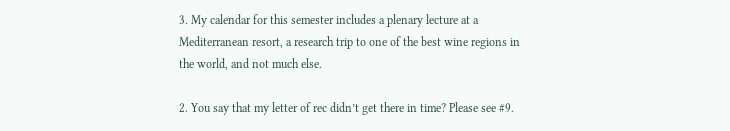3. My calendar for this semester includes a plenary lecture at a Mediterranean resort, a research trip to one of the best wine regions in the world, and not much else.

2. You say that my letter of rec didn’t get there in time? Please see #9.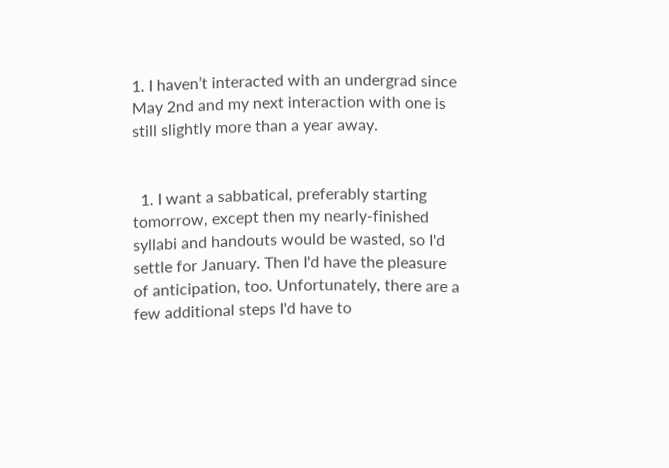1. I haven’t interacted with an undergrad since May 2nd and my next interaction with one is still slightly more than a year away.


  1. I want a sabbatical, preferably starting tomorrow, except then my nearly-finished syllabi and handouts would be wasted, so I'd settle for January. Then I'd have the pleasure of anticipation, too. Unfortunately, there are a few additional steps I'd have to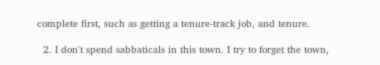complete first, such as getting a tenure-track job, and tenure.

  2. I don't spend sabbaticals in this town. I try to forget the town,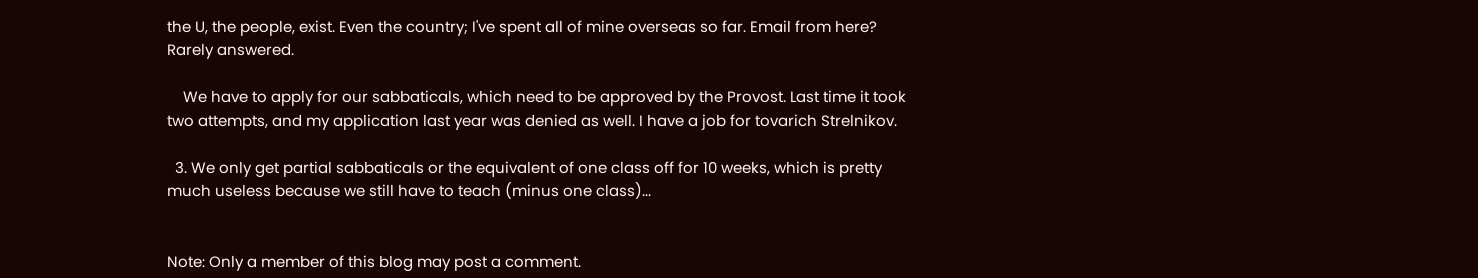the U, the people, exist. Even the country; I've spent all of mine overseas so far. Email from here? Rarely answered.

    We have to apply for our sabbaticals, which need to be approved by the Provost. Last time it took two attempts, and my application last year was denied as well. I have a job for tovarich Strelnikov.

  3. We only get partial sabbaticals or the equivalent of one class off for 10 weeks, which is pretty much useless because we still have to teach (minus one class)...


Note: Only a member of this blog may post a comment.